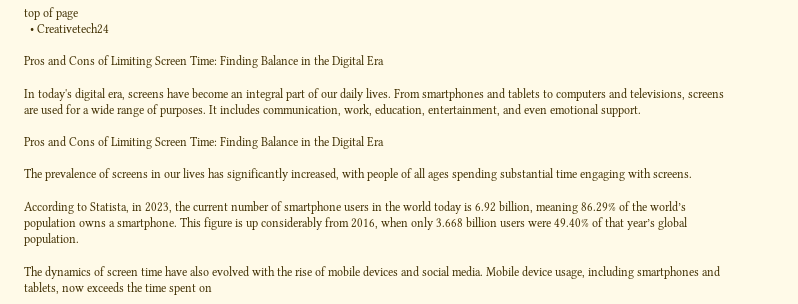top of page
  • Creativetech24

Pros and Cons of Limiting Screen Time: Finding Balance in the Digital Era

In today's digital era, screens have become an integral part of our daily lives. From smartphones and tablets to computers and televisions, screens are used for a wide range of purposes. It includes communication, work, education, entertainment, and even emotional support.

Pros and Cons of Limiting Screen Time: Finding Balance in the Digital Era

The prevalence of screens in our lives has significantly increased, with people of all ages spending substantial time engaging with screens.

According to Statista, in 2023, the current number of smartphone users in the world today is 6.92 billion, meaning 86.29% of the world’s population owns a smartphone. This figure is up considerably from 2016, when only 3.668 billion users were 49.40% of that year’s global population.

The dynamics of screen time have also evolved with the rise of mobile devices and social media. Mobile device usage, including smartphones and tablets, now exceeds the time spent on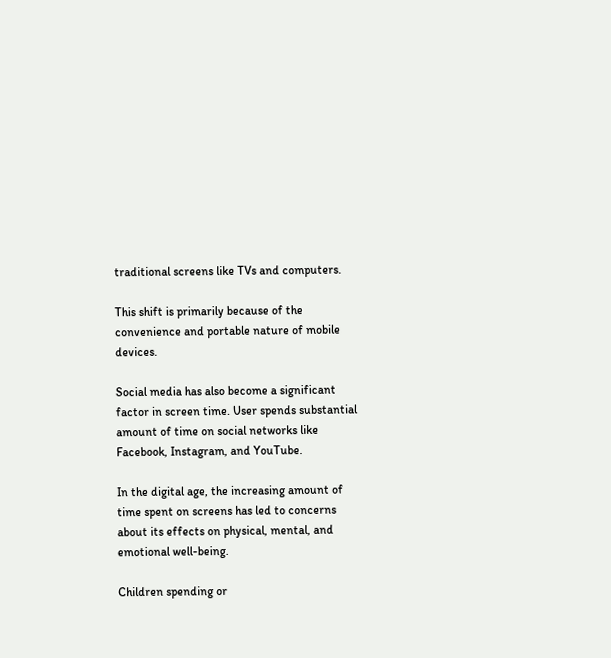traditional screens like TVs and computers.

This shift is primarily because of the convenience and portable nature of mobile devices.

Social media has also become a significant factor in screen time. User spends substantial amount of time on social networks like Facebook, Instagram, and YouTube.

In the digital age, the increasing amount of time spent on screens has led to concerns about its effects on physical, mental, and emotional well-being.

Children spending or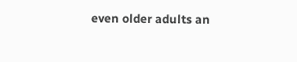even older adults an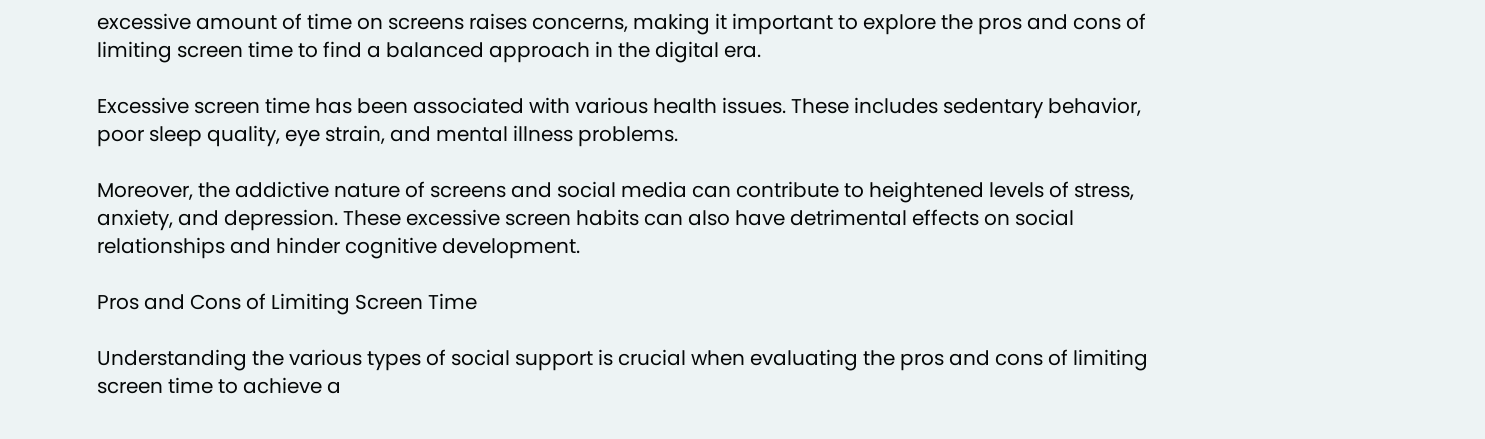excessive amount of time on screens raises concerns, making it important to explore the pros and cons of limiting screen time to find a balanced approach in the digital era.

Excessive screen time has been associated with various health issues. These includes sedentary behavior, poor sleep quality, eye strain, and mental illness problems.

Moreover, the addictive nature of screens and social media can contribute to heightened levels of stress, anxiety, and depression. These excessive screen habits can also have detrimental effects on social relationships and hinder cognitive development.

Pros and Cons of Limiting Screen Time

Understanding the various types of social support is crucial when evaluating the pros and cons of limiting screen time to achieve a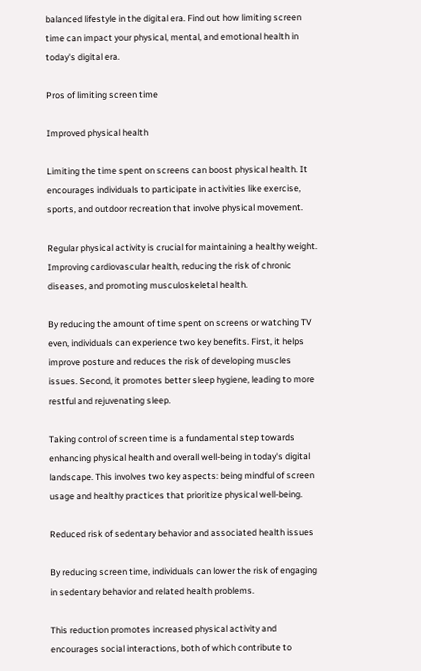balanced lifestyle in the digital era. Find out how limiting screen time can impact your physical, mental, and emotional health in today's digital era.

Pros of limiting screen time

Improved physical health

Limiting the time spent on screens can boost physical health. It encourages individuals to participate in activities like exercise, sports, and outdoor recreation that involve physical movement.

Regular physical activity is crucial for maintaining a healthy weight. Improving cardiovascular health, reducing the risk of chronic diseases, and promoting musculoskeletal health.

By reducing the amount of time spent on screens or watching TV even, individuals can experience two key benefits. First, it helps improve posture and reduces the risk of developing muscles issues. Second, it promotes better sleep hygiene, leading to more restful and rejuvenating sleep.

Taking control of screen time is a fundamental step towards enhancing physical health and overall well-being in today's digital landscape. This involves two key aspects: being mindful of screen usage and healthy practices that prioritize physical well-being.

Reduced risk of sedentary behavior and associated health issues

By reducing screen time, individuals can lower the risk of engaging in sedentary behavior and related health problems.

This reduction promotes increased physical activity and encourages social interactions, both of which contribute to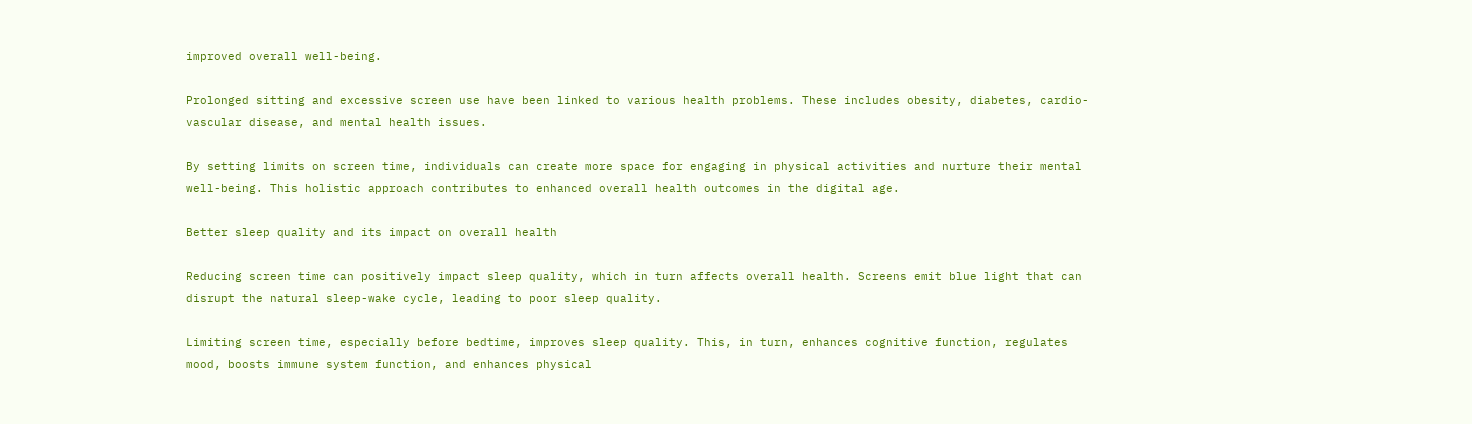improved overall well-being.

Prolonged sitting and excessive screen use have been linked to various health problems. These includes obesity, diabetes, cardio-vascular disease, and mental health issues.

By setting limits on screen time, individuals can create more space for engaging in physical activities and nurture their mental well-being. This holistic approach contributes to enhanced overall health outcomes in the digital age.

Better sleep quality and its impact on overall health

Reducing screen time can positively impact sleep quality, which in turn affects overall health. Screens emit blue light that can disrupt the natural sleep-wake cycle, leading to poor sleep quality.

Limiting screen time, especially before bedtime, improves sleep quality. This, in turn, enhances cognitive function, regulates mood, boosts immune system function, and enhances physical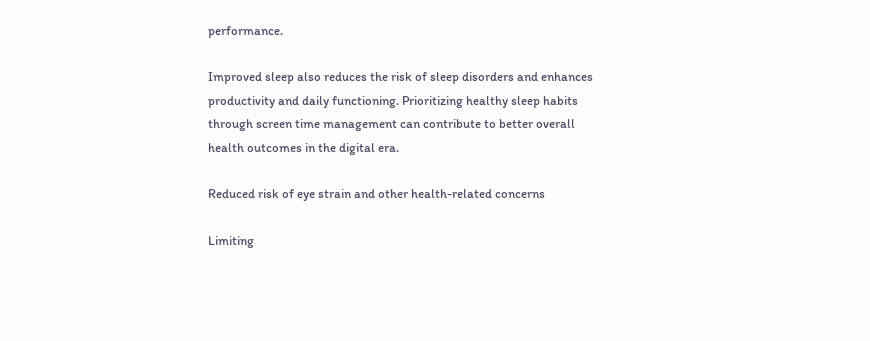performance.

Improved sleep also reduces the risk of sleep disorders and enhances productivity and daily functioning. Prioritizing healthy sleep habits through screen time management can contribute to better overall health outcomes in the digital era.

Reduced risk of eye strain and other health-related concerns

Limiting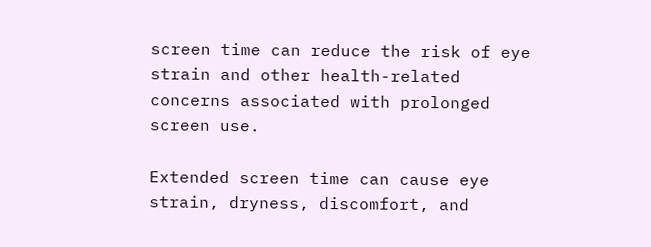screen time can reduce the risk of eye strain and other health-related concerns associated with prolonged screen use.

Extended screen time can cause eye strain, dryness, discomfort, and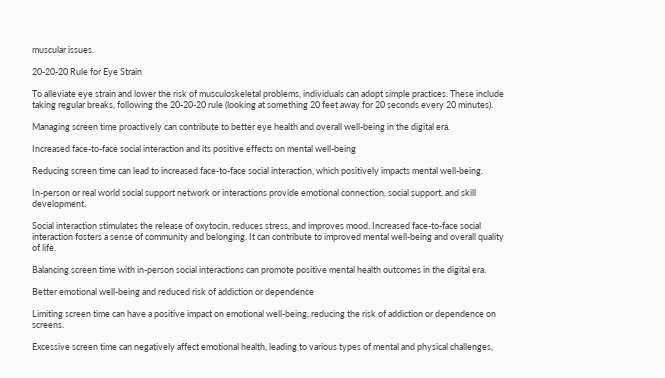muscular issues.

20-20-20 Rule for Eye Strain

To alleviate eye strain and lower the risk of musculoskeletal problems, individuals can adopt simple practices. These include taking regular breaks, following the 20-20-20 rule (looking at something 20 feet away for 20 seconds every 20 minutes).

Managing screen time proactively can contribute to better eye health and overall well-being in the digital era.

Increased face-to-face social interaction and its positive effects on mental well-being

Reducing screen time can lead to increased face-to-face social interaction, which positively impacts mental well-being.

In-person or real world social support network or interactions provide emotional connection, social support, and skill development.

Social interaction stimulates the release of oxytocin, reduces stress, and improves mood. Increased face-to-face social interaction fosters a sense of community and belonging. It can contribute to improved mental well-being and overall quality of life.

Balancing screen time with in-person social interactions can promote positive mental health outcomes in the digital era.

Better emotional well-being and reduced risk of addiction or dependence

Limiting screen time can have a positive impact on emotional well-being, reducing the risk of addiction or dependence on screens.

Excessive screen time can negatively affect emotional health, leading to various types of mental and physical challenges,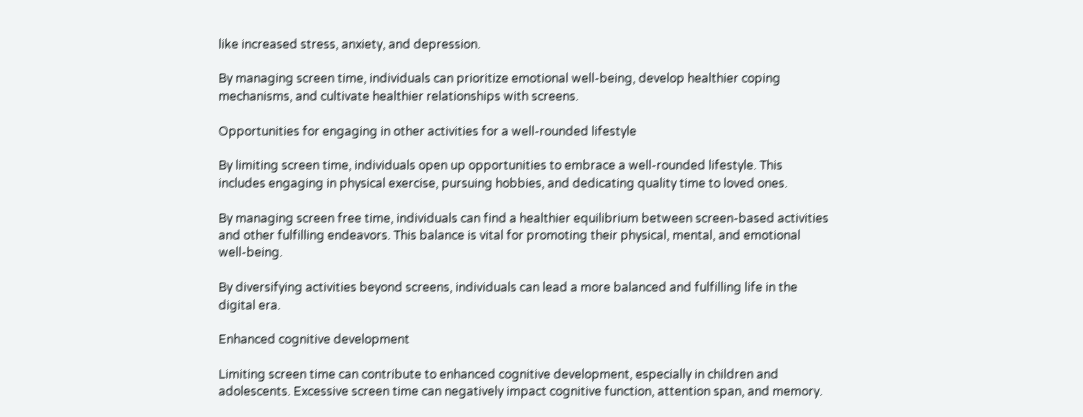like increased stress, anxiety, and depression.

By managing screen time, individuals can prioritize emotional well-being, develop healthier coping mechanisms, and cultivate healthier relationships with screens.

Opportunities for engaging in other activities for a well-rounded lifestyle

By limiting screen time, individuals open up opportunities to embrace a well-rounded lifestyle. This includes engaging in physical exercise, pursuing hobbies, and dedicating quality time to loved ones.

By managing screen free time, individuals can find a healthier equilibrium between screen-based activities and other fulfilling endeavors. This balance is vital for promoting their physical, mental, and emotional well-being.

By diversifying activities beyond screens, individuals can lead a more balanced and fulfilling life in the digital era.

Enhanced cognitive development

Limiting screen time can contribute to enhanced cognitive development, especially in children and adolescents. Excessive screen time can negatively impact cognitive function, attention span, and memory.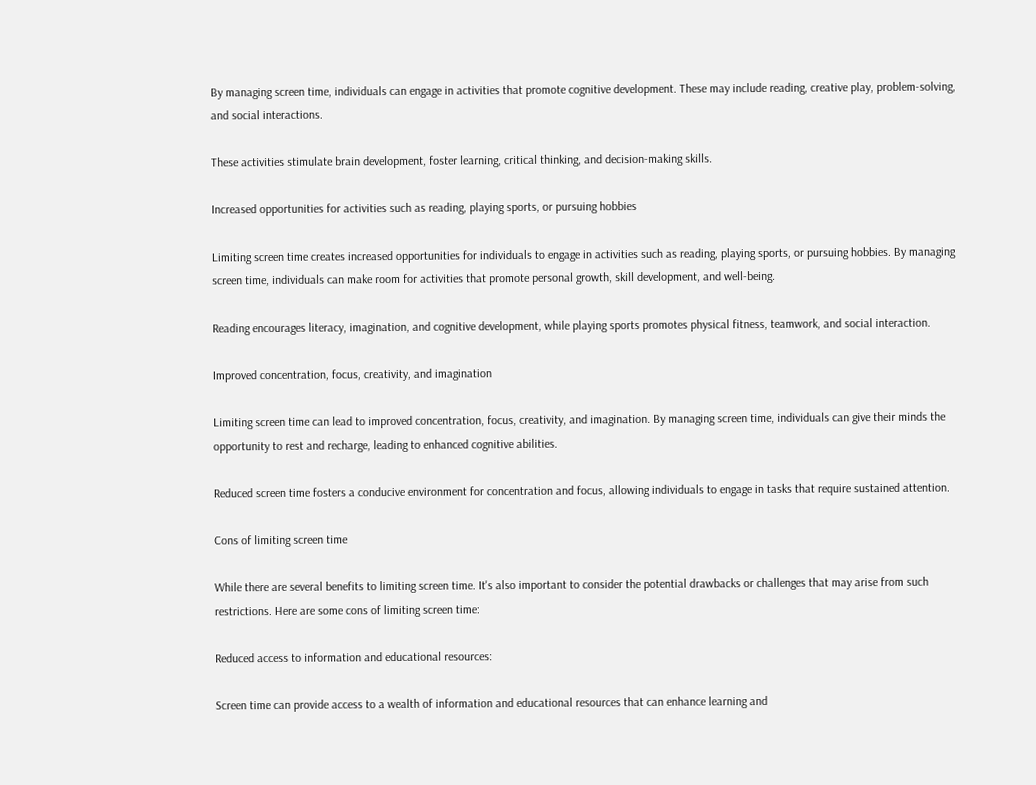By managing screen time, individuals can engage in activities that promote cognitive development. These may include reading, creative play, problem-solving, and social interactions.

These activities stimulate brain development, foster learning, critical thinking, and decision-making skills.

Increased opportunities for activities such as reading, playing sports, or pursuing hobbies

Limiting screen time creates increased opportunities for individuals to engage in activities such as reading, playing sports, or pursuing hobbies. By managing screen time, individuals can make room for activities that promote personal growth, skill development, and well-being.

Reading encourages literacy, imagination, and cognitive development, while playing sports promotes physical fitness, teamwork, and social interaction.

Improved concentration, focus, creativity, and imagination

Limiting screen time can lead to improved concentration, focus, creativity, and imagination. By managing screen time, individuals can give their minds the opportunity to rest and recharge, leading to enhanced cognitive abilities.

Reduced screen time fosters a conducive environment for concentration and focus, allowing individuals to engage in tasks that require sustained attention.

Cons of limiting screen time

While there are several benefits to limiting screen time. It's also important to consider the potential drawbacks or challenges that may arise from such restrictions. Here are some cons of limiting screen time:

Reduced access to information and educational resources:

Screen time can provide access to a wealth of information and educational resources that can enhance learning and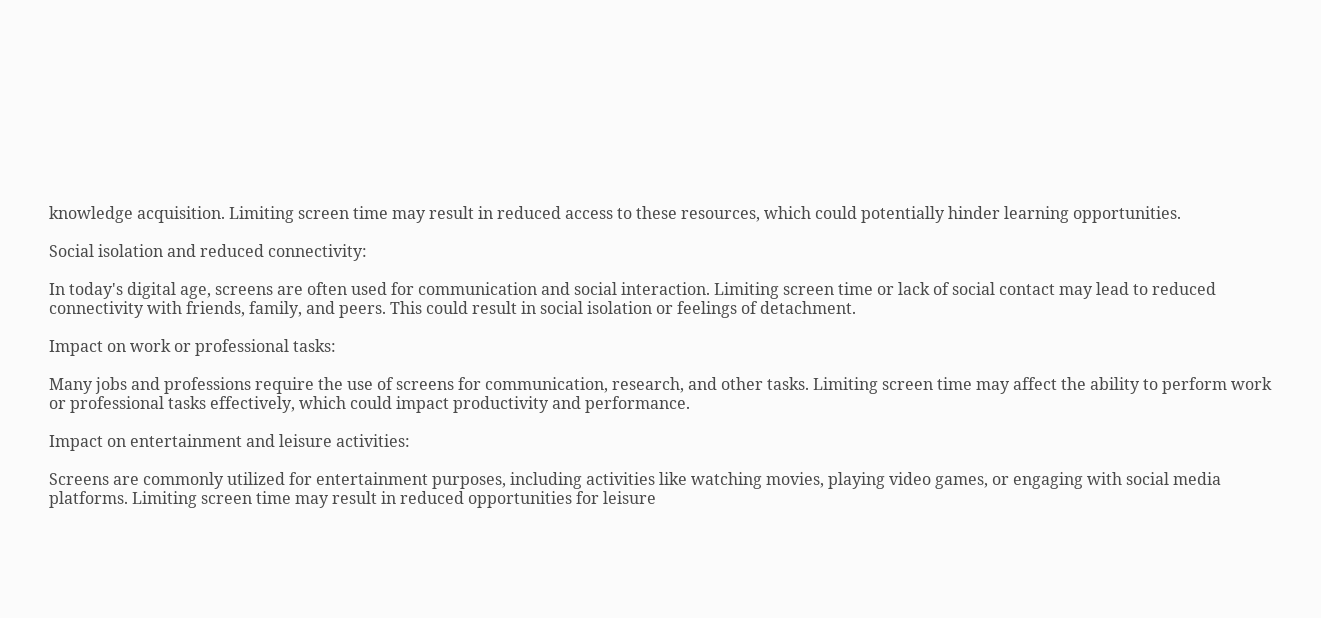knowledge acquisition. Limiting screen time may result in reduced access to these resources, which could potentially hinder learning opportunities.

Social isolation and reduced connectivity:

In today's digital age, screens are often used for communication and social interaction. Limiting screen time or lack of social contact may lead to reduced connectivity with friends, family, and peers. This could result in social isolation or feelings of detachment.

Impact on work or professional tasks:

Many jobs and professions require the use of screens for communication, research, and other tasks. Limiting screen time may affect the ability to perform work or professional tasks effectively, which could impact productivity and performance.

Impact on entertainment and leisure activities:

Screens are commonly utilized for entertainment purposes, including activities like watching movies, playing video games, or engaging with social media platforms. Limiting screen time may result in reduced opportunities for leisure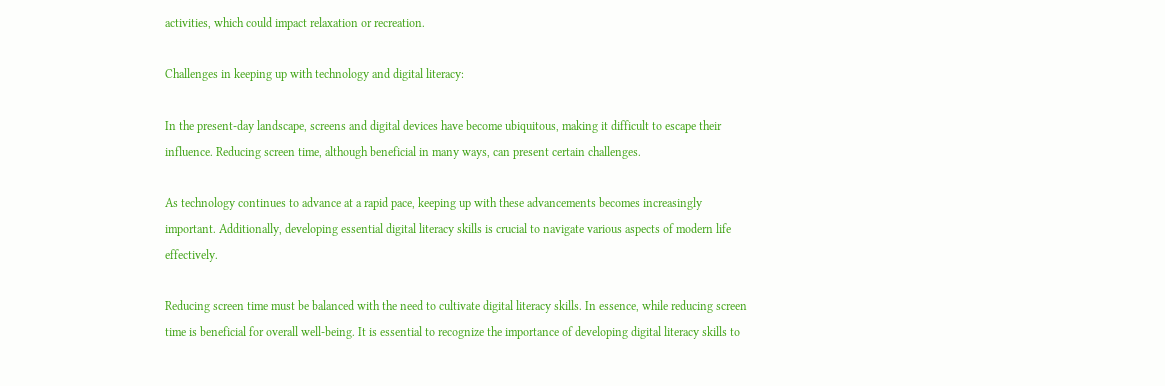activities, which could impact relaxation or recreation.

Challenges in keeping up with technology and digital literacy:

In the present-day landscape, screens and digital devices have become ubiquitous, making it difficult to escape their influence. Reducing screen time, although beneficial in many ways, can present certain challenges.

As technology continues to advance at a rapid pace, keeping up with these advancements becomes increasingly important. Additionally, developing essential digital literacy skills is crucial to navigate various aspects of modern life effectively.

Reducing screen time must be balanced with the need to cultivate digital literacy skills. In essence, while reducing screen time is beneficial for overall well-being. It is essential to recognize the importance of developing digital literacy skills to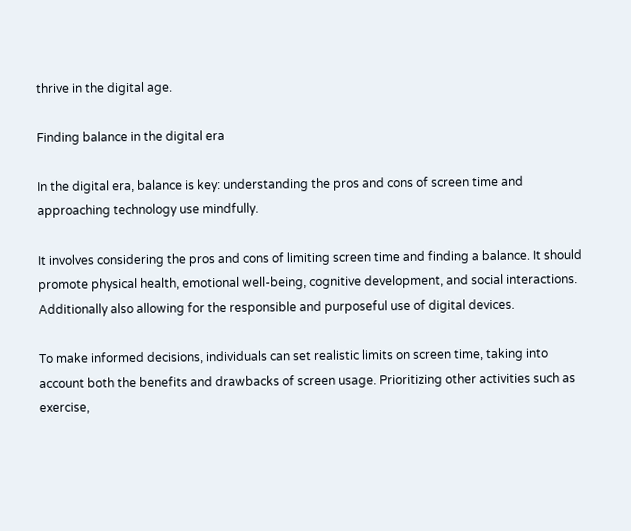thrive in the digital age.

Finding balance in the digital era

In the digital era, balance is key: understanding the pros and cons of screen time and approaching technology use mindfully.

It involves considering the pros and cons of limiting screen time and finding a balance. It should promote physical health, emotional well-being, cognitive development, and social interactions. Additionally also allowing for the responsible and purposeful use of digital devices.

To make informed decisions, individuals can set realistic limits on screen time, taking into account both the benefits and drawbacks of screen usage. Prioritizing other activities such as exercise,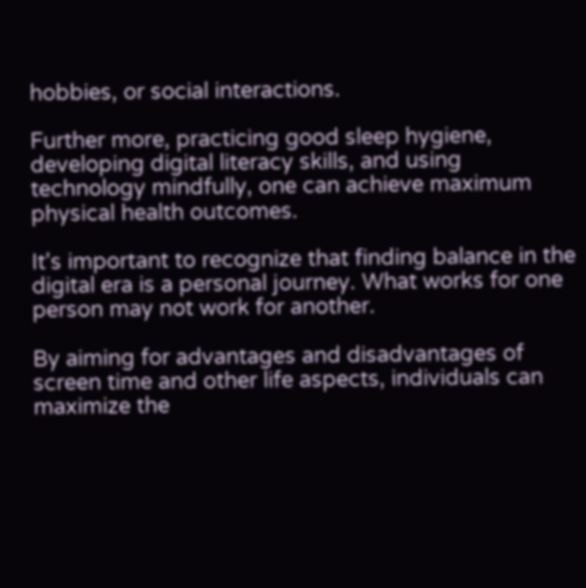hobbies, or social interactions.

Further more, practicing good sleep hygiene, developing digital literacy skills, and using technology mindfully, one can achieve maximum physical health outcomes.

It's important to recognize that finding balance in the digital era is a personal journey. What works for one person may not work for another.

By aiming for advantages and disadvantages of screen time and other life aspects, individuals can maximize the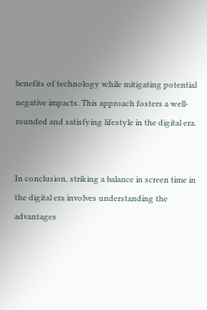benefits of technology while mitigating potential negative impacts. This approach fosters a well-rounded and satisfying lifestyle in the digital era.


In conclusion, striking a balance in screen time in the digital era involves understanding the advantages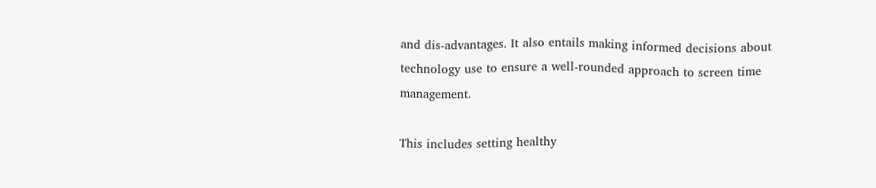and dis-advantages. It also entails making informed decisions about technology use to ensure a well-rounded approach to screen time management.

This includes setting healthy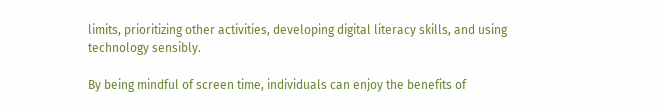limits, prioritizing other activities, developing digital literacy skills, and using technology sensibly.

By being mindful of screen time, individuals can enjoy the benefits of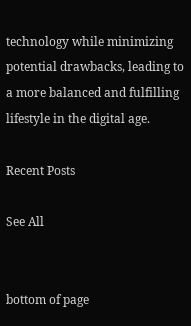technology while minimizing potential drawbacks, leading to a more balanced and fulfilling lifestyle in the digital age.

Recent Posts

See All


bottom of page